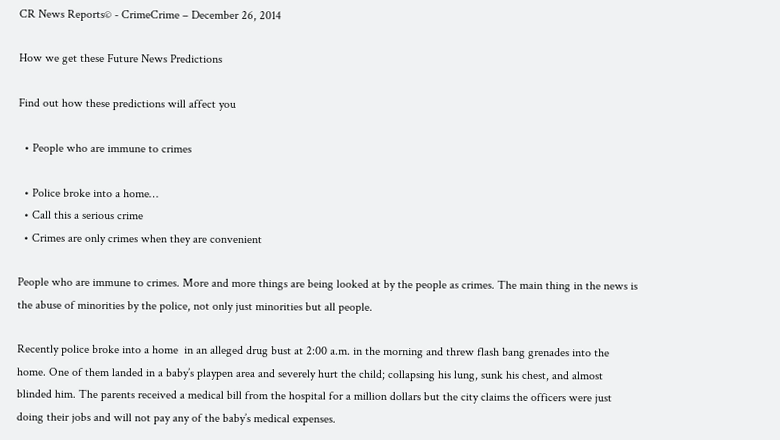CR News Reports© - CrimeCrime – December 26, 2014

How we get these Future News Predictions

Find out how these predictions will affect you

  • People who are immune to crimes

  • Police broke into a home…
  • Call this a serious crime
  • Crimes are only crimes when they are convenient

People who are immune to crimes. More and more things are being looked at by the people as crimes. The main thing in the news is the abuse of minorities by the police, not only just minorities but all people.

Recently police broke into a home  in an alleged drug bust at 2:00 a.m. in the morning and threw flash bang grenades into the home. One of them landed in a baby’s playpen area and severely hurt the child; collapsing his lung, sunk his chest, and almost blinded him. The parents received a medical bill from the hospital for a million dollars but the city claims the officers were just doing their jobs and will not pay any of the baby’s medical expenses.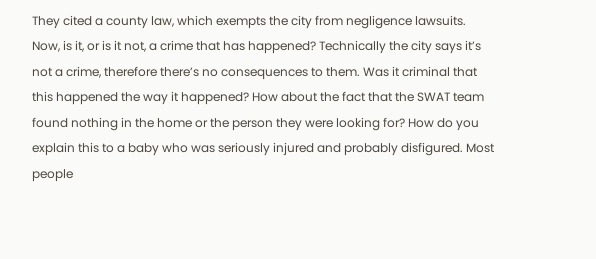They cited a county law, which exempts the city from negligence lawsuits. Now, is it, or is it not, a crime that has happened? Technically the city says it’s not a crime, therefore there’s no consequences to them. Was it criminal that this happened the way it happened? How about the fact that the SWAT team found nothing in the home or the person they were looking for? How do you explain this to a baby who was seriously injured and probably disfigured. Most people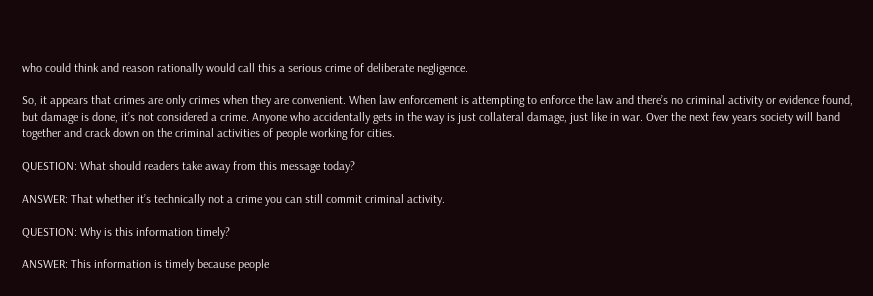who could think and reason rationally would call this a serious crime of deliberate negligence.

So, it appears that crimes are only crimes when they are convenient. When law enforcement is attempting to enforce the law and there’s no criminal activity or evidence found, but damage is done, it’s not considered a crime. Anyone who accidentally gets in the way is just collateral damage, just like in war. Over the next few years society will band together and crack down on the criminal activities of people working for cities.

QUESTION: What should readers take away from this message today?

ANSWER: That whether it’s technically not a crime you can still commit criminal activity.

QUESTION: Why is this information timely?

ANSWER: This information is timely because people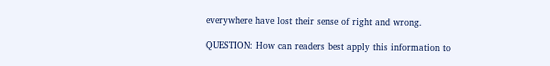everywhere have lost their sense of right and wrong.

QUESTION: How can readers best apply this information to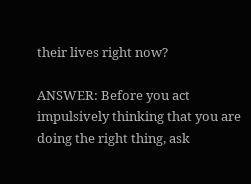their lives right now?

ANSWER: Before you act impulsively thinking that you are doing the right thing, ask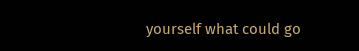yourself what could go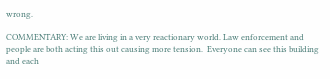wrong.

COMMENTARY: We are living in a very reactionary world. Law enforcement and people are both acting this out causing more tension.  Everyone can see this building and each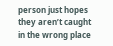person just hopes they aren’t caught in the wrong place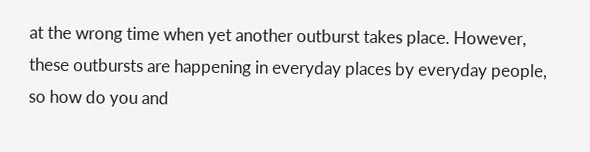at the wrong time when yet another outburst takes place. However, these outbursts are happening in everyday places by everyday people, so how do you and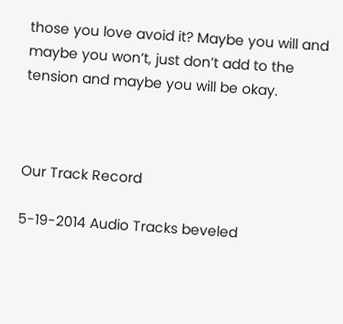those you love avoid it? Maybe you will and maybe you won’t, just don’t add to the tension and maybe you will be okay.



Our Track Record

5-19-2014 Audio Tracks beveled